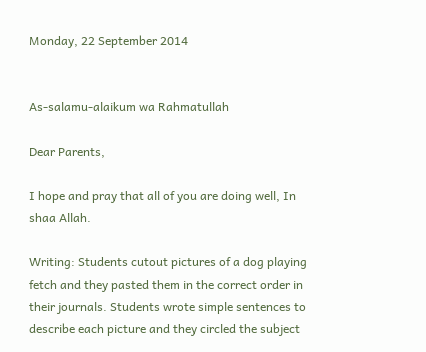Monday, 22 September 2014


As-salamu-alaikum wa Rahmatullah

Dear Parents,

I hope and pray that all of you are doing well, In shaa Allah.

Writing: Students cutout pictures of a dog playing fetch and they pasted them in the correct order in their journals. Students wrote simple sentences to describe each picture and they circled the subject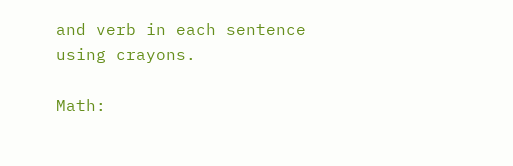and verb in each sentence using crayons.

Math: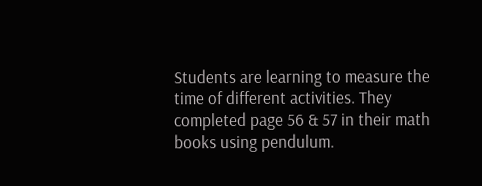Students are learning to measure the time of different activities. They completed page 56 & 57 in their math books using pendulum.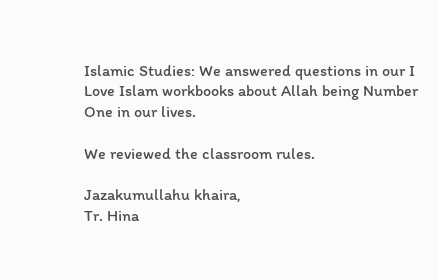Islamic Studies: We answered questions in our I Love Islam workbooks about Allah being Number One in our lives.

We reviewed the classroom rules.

Jazakumullahu khaira,
Tr. Hina